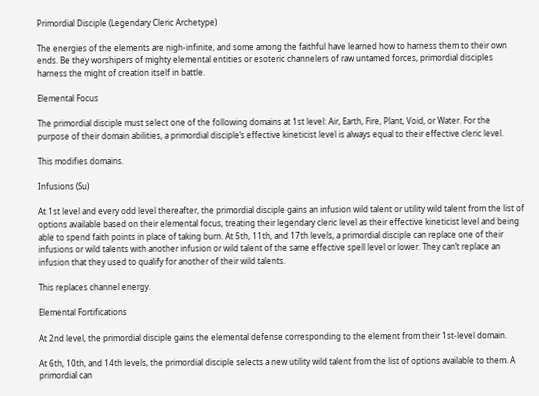Primordial Disciple (Legendary Cleric Archetype)

The energies of the elements are nigh-infinite, and some among the faithful have learned how to harness them to their own ends. Be they worshipers of mighty elemental entities or esoteric channelers of raw untamed forces, primordial disciples harness the might of creation itself in battle.

Elemental Focus

The primordial disciple must select one of the following domains at 1st level: Air, Earth, Fire, Plant, Void, or Water. For the purpose of their domain abilities, a primordial disciple’s effective kineticist level is always equal to their effective cleric level.

This modifies domains.

Infusions (Su)

At 1st level and every odd level thereafter, the primordial disciple gains an infusion wild talent or utility wild talent from the list of options available based on their elemental focus, treating their legendary cleric level as their effective kineticist level and being able to spend faith points in place of taking burn. At 5th, 11th, and 17th levels, a primordial disciple can replace one of their infusions or wild talents with another infusion or wild talent of the same effective spell level or lower. They can’t replace an infusion that they used to qualify for another of their wild talents.

This replaces channel energy.

Elemental Fortifications

At 2nd level, the primordial disciple gains the elemental defense corresponding to the element from their 1st-level domain.

At 6th, 10th, and 14th levels, the primordial disciple selects a new utility wild talent from the list of options available to them. A primordial can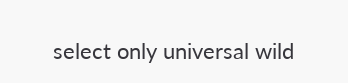select only universal wild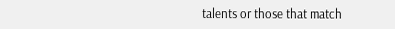talents or those that match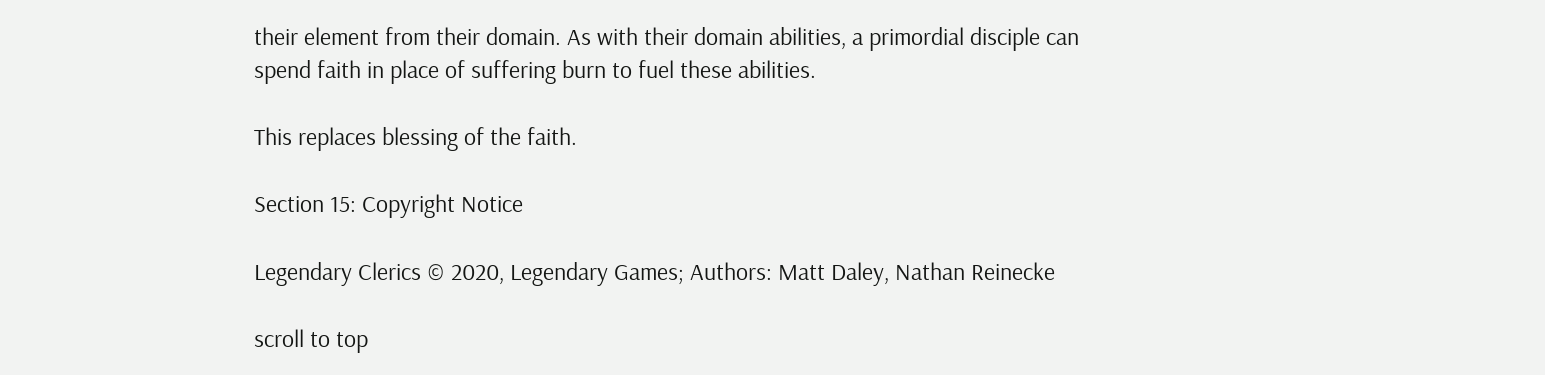their element from their domain. As with their domain abilities, a primordial disciple can spend faith in place of suffering burn to fuel these abilities.

This replaces blessing of the faith.

Section 15: Copyright Notice

Legendary Clerics © 2020, Legendary Games; Authors: Matt Daley, Nathan Reinecke

scroll to top